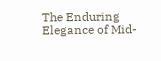The Enduring Elegance of Mid-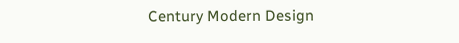Century Modern Design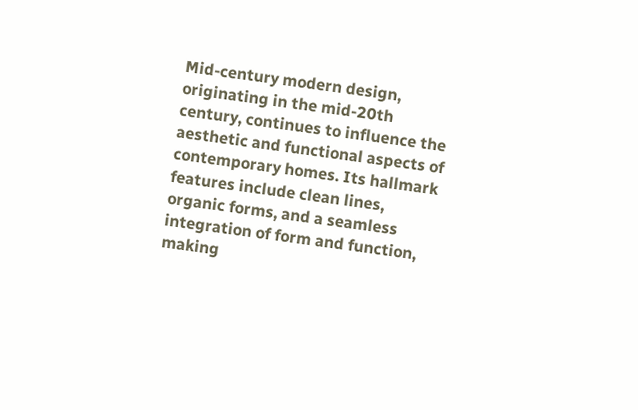Mid-century modern design, originating in the mid-20th century, continues to influence the aesthetic and functional aspects of contemporary homes. Its hallmark features include clean lines, organic forms, and a seamless integration of form and function, making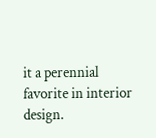it a perennial favorite in interior design.